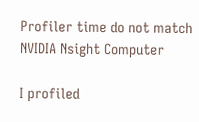Profiler time do not match NVIDIA Nsight Computer

I profiled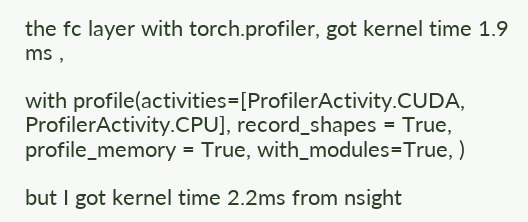the fc layer with torch.profiler, got kernel time 1.9 ms ,

with profile(activities=[ProfilerActivity.CUDA, ProfilerActivity.CPU], record_shapes = True, profile_memory = True, with_modules=True, )

but I got kernel time 2.2ms from nsight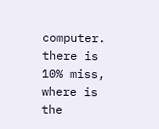computer.
there is 10% miss, where is the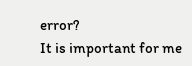error?
It is important for me